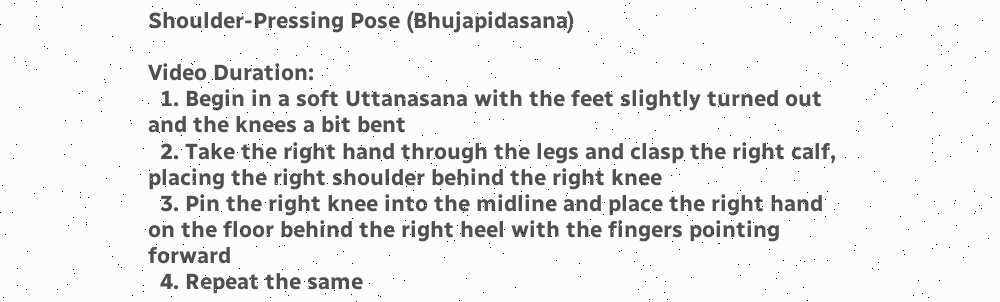Shoulder-Pressing Pose (Bhujapidasana)

Video Duration:
  1. Begin in a soft Uttanasana with the feet slightly turned out and the knees a bit bent
  2. Take the right hand through the legs and clasp the right calf, placing the right shoulder behind the right knee
  3. Pin the right knee into the midline and place the right hand on the floor behind the right heel with the fingers pointing forward
  4. Repeat the same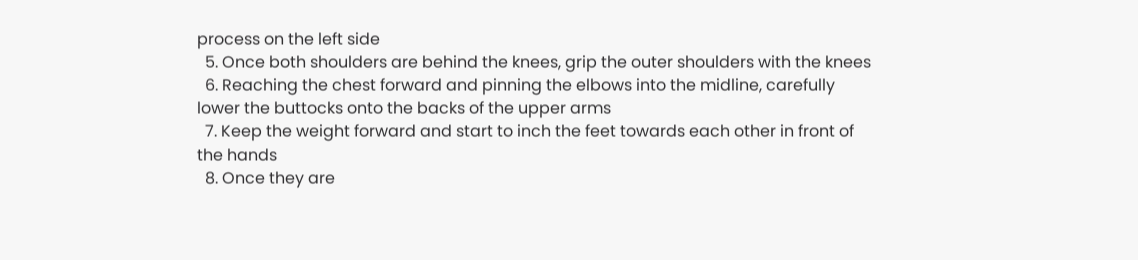process on the left side
  5. Once both shoulders are behind the knees, grip the outer shoulders with the knees
  6. Reaching the chest forward and pinning the elbows into the midline, carefully lower the buttocks onto the backs of the upper arms
  7. Keep the weight forward and start to inch the feet towards each other in front of the hands
  8. Once they are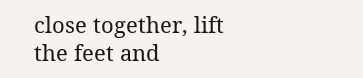close together, lift the feet and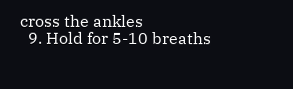cross the ankles
  9. Hold for 5-10 breaths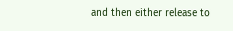and then either release to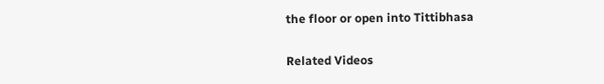the floor or open into Tittibhasa

Related Videos